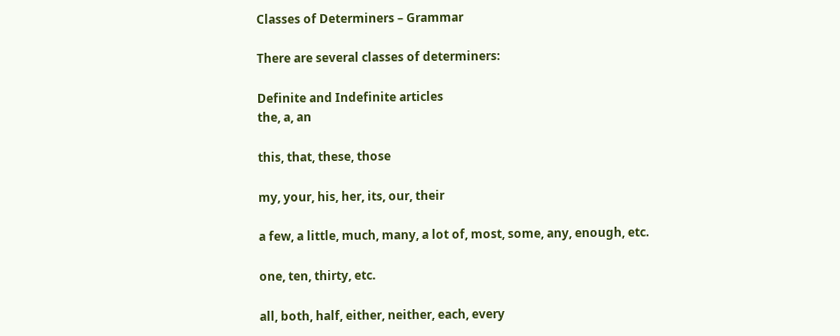Classes of Determiners – Grammar

There are several classes of determiners:

Definite and Indefinite articles
the, a, an

this, that, these, those

my, your, his, her, its, our, their

a few, a little, much, many, a lot of, most, some, any, enough, etc.

one, ten, thirty, etc.

all, both, half, either, neither, each, every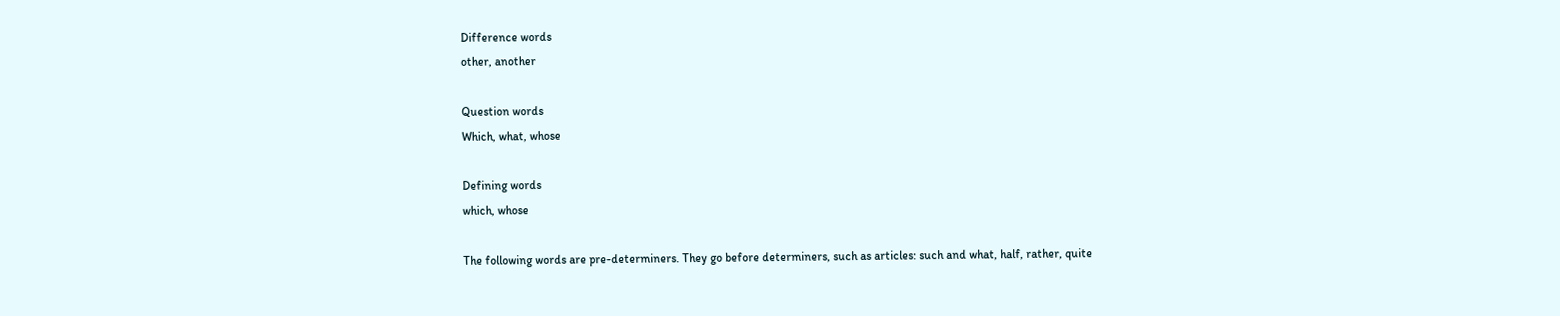Difference words
other, another

Question words
Which, what, whose

Defining words
which, whose

The following words are pre-determiners. They go before determiners, such as articles: such and what, half, rather, quite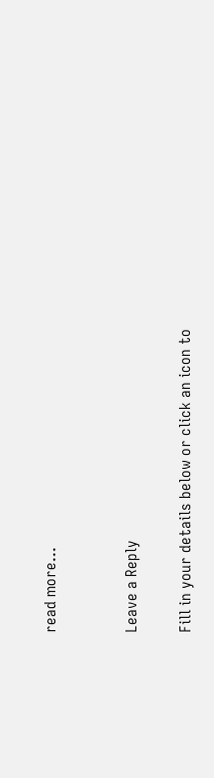read more…


Leave a Reply

Fill in your details below or click an icon to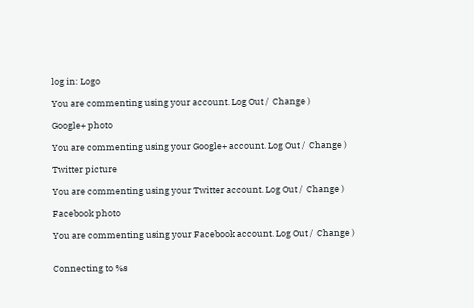log in: Logo

You are commenting using your account. Log Out /  Change )

Google+ photo

You are commenting using your Google+ account. Log Out /  Change )

Twitter picture

You are commenting using your Twitter account. Log Out /  Change )

Facebook photo

You are commenting using your Facebook account. Log Out /  Change )


Connecting to %s